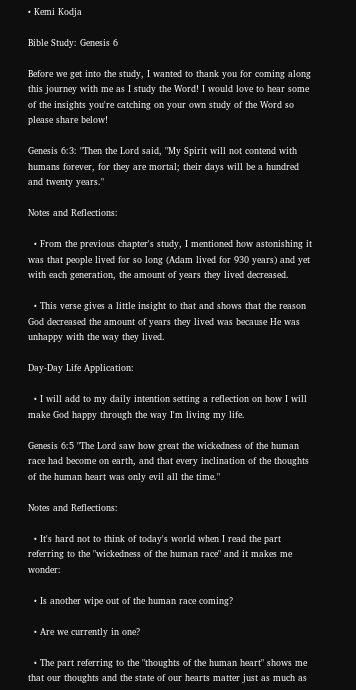• Kemi Kodja

Bible Study: Genesis 6

Before we get into the study, I wanted to thank you for coming along this journey with me as I study the Word! I would love to hear some of the insights you're catching on your own study of the Word so please share below!

Genesis 6:3: "Then the Lord said, "My Spirit will not contend with humans forever, for they are mortal; their days will be a hundred and twenty years."

Notes and Reflections:

  • From the previous chapter's study, I mentioned how astonishing it was that people lived for so long (Adam lived for 930 years) and yet with each generation, the amount of years they lived decreased.

  • This verse gives a little insight to that and shows that the reason God decreased the amount of years they lived was because He was unhappy with the way they lived.

Day-Day Life Application:

  • I will add to my daily intention setting a reflection on how I will make God happy through the way I'm living my life.

Genesis 6:5 "The Lord saw how great the wickedness of the human race had become on earth, and that every inclination of the thoughts of the human heart was only evil all the time."

Notes and Reflections:

  • It's hard not to think of today's world when I read the part referring to the "wickedness of the human race" and it makes me wonder:

  • Is another wipe out of the human race coming?

  • Are we currently in one?

  • The part referring to the "thoughts of the human heart" shows me that our thoughts and the state of our hearts matter just as much as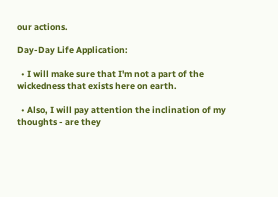our actions.

Day-Day Life Application:

  • I will make sure that I'm not a part of the wickedness that exists here on earth.

  • Also, I will pay attention the inclination of my thoughts - are they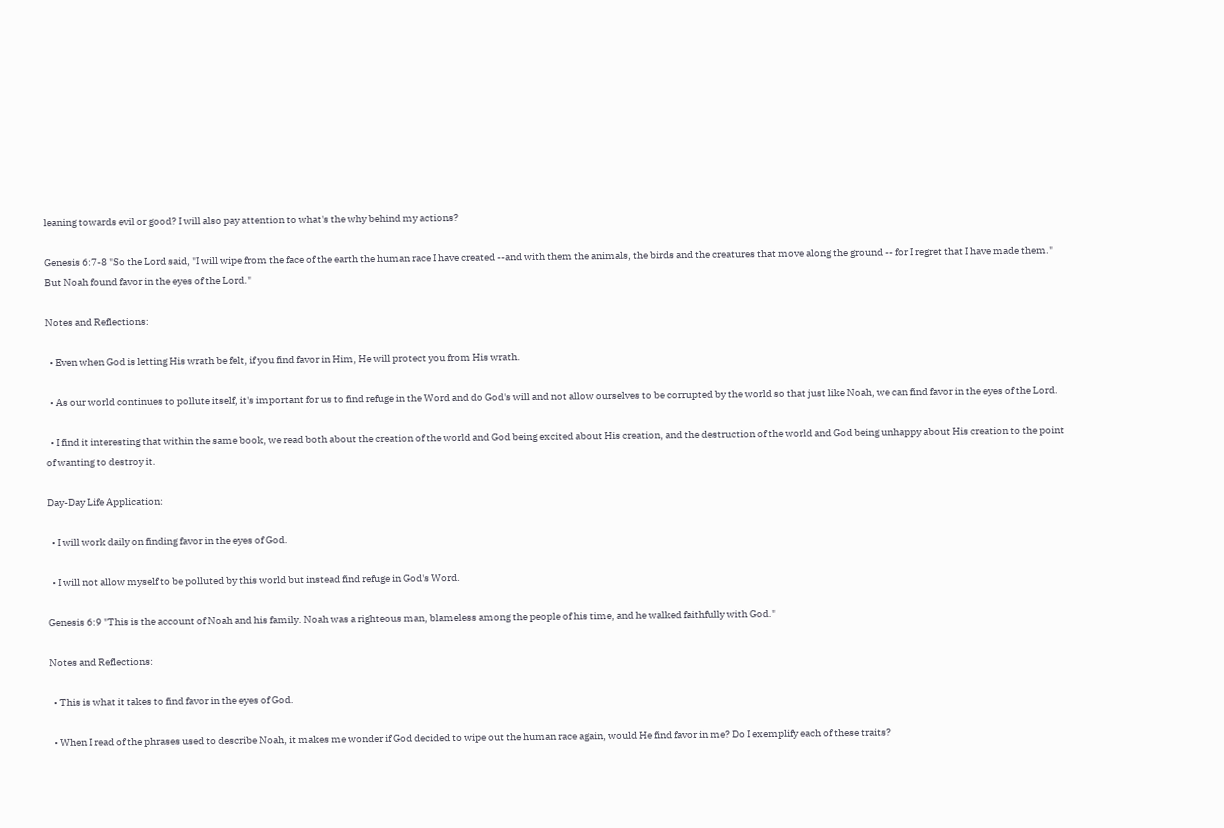leaning towards evil or good? I will also pay attention to what's the why behind my actions?

Genesis 6:7-8 "So the Lord said, "I will wipe from the face of the earth the human race I have created --and with them the animals, the birds and the creatures that move along the ground -- for I regret that I have made them." But Noah found favor in the eyes of the Lord."

Notes and Reflections:

  • Even when God is letting His wrath be felt, if you find favor in Him, He will protect you from His wrath.

  • As our world continues to pollute itself, it's important for us to find refuge in the Word and do God's will and not allow ourselves to be corrupted by the world so that just like Noah, we can find favor in the eyes of the Lord.

  • I find it interesting that within the same book, we read both about the creation of the world and God being excited about His creation, and the destruction of the world and God being unhappy about His creation to the point of wanting to destroy it.

Day-Day Life Application:

  • I will work daily on finding favor in the eyes of God.

  • I will not allow myself to be polluted by this world but instead find refuge in God's Word.

Genesis 6:9 "This is the account of Noah and his family. Noah was a righteous man, blameless among the people of his time, and he walked faithfully with God."

Notes and Reflections:

  • This is what it takes to find favor in the eyes of God.

  • When I read of the phrases used to describe Noah, it makes me wonder if God decided to wipe out the human race again, would He find favor in me? Do I exemplify each of these traits?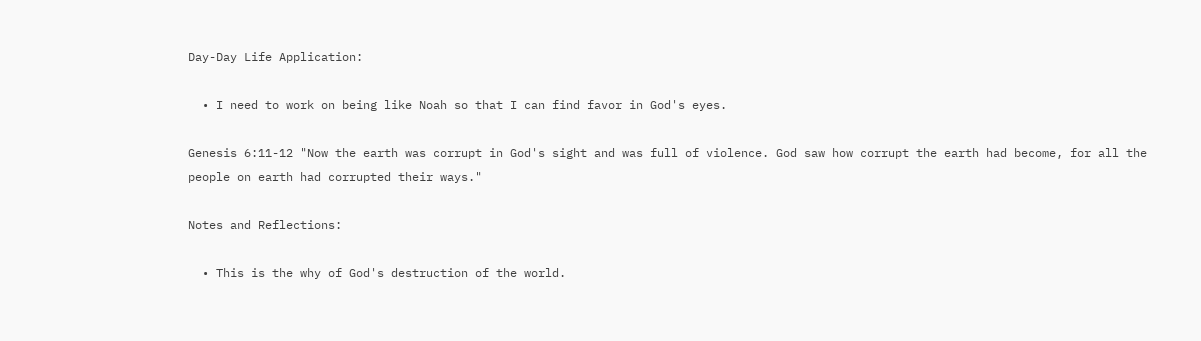Day-Day Life Application:

  • I need to work on being like Noah so that I can find favor in God's eyes.

Genesis 6:11-12 "Now the earth was corrupt in God's sight and was full of violence. God saw how corrupt the earth had become, for all the people on earth had corrupted their ways."

Notes and Reflections:

  • This is the why of God's destruction of the world.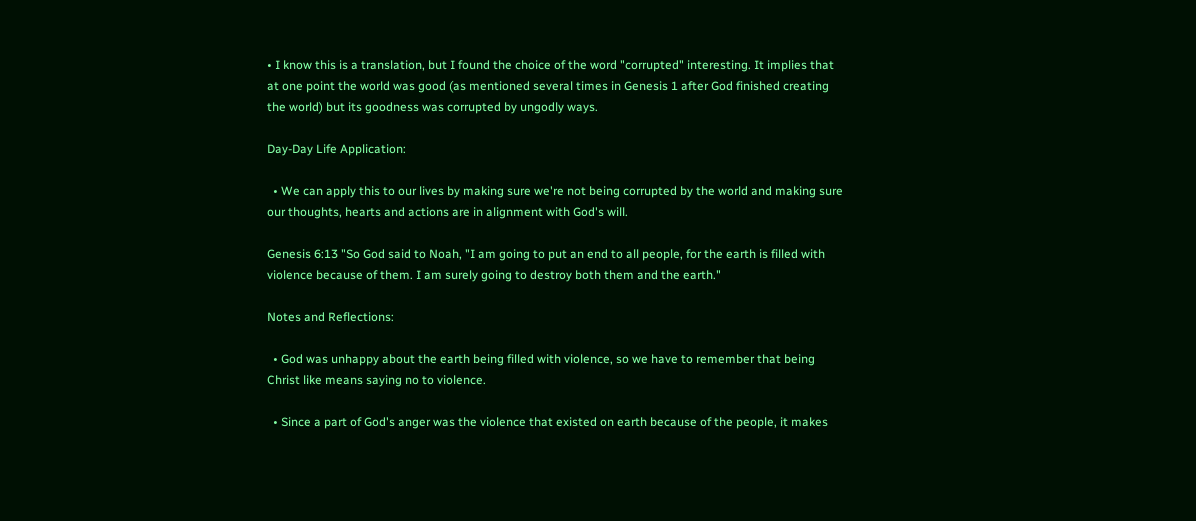• I know this is a translation, but I found the choice of the word "corrupted" interesting. It implies that at one point the world was good (as mentioned several times in Genesis 1 after God finished creating the world) but its goodness was corrupted by ungodly ways.

Day-Day Life Application:

  • We can apply this to our lives by making sure we're not being corrupted by the world and making sure our thoughts, hearts and actions are in alignment with God's will.

Genesis 6:13 "So God said to Noah, "I am going to put an end to all people, for the earth is filled with violence because of them. I am surely going to destroy both them and the earth."

Notes and Reflections:

  • God was unhappy about the earth being filled with violence, so we have to remember that being Christ like means saying no to violence.

  • Since a part of God's anger was the violence that existed on earth because of the people, it makes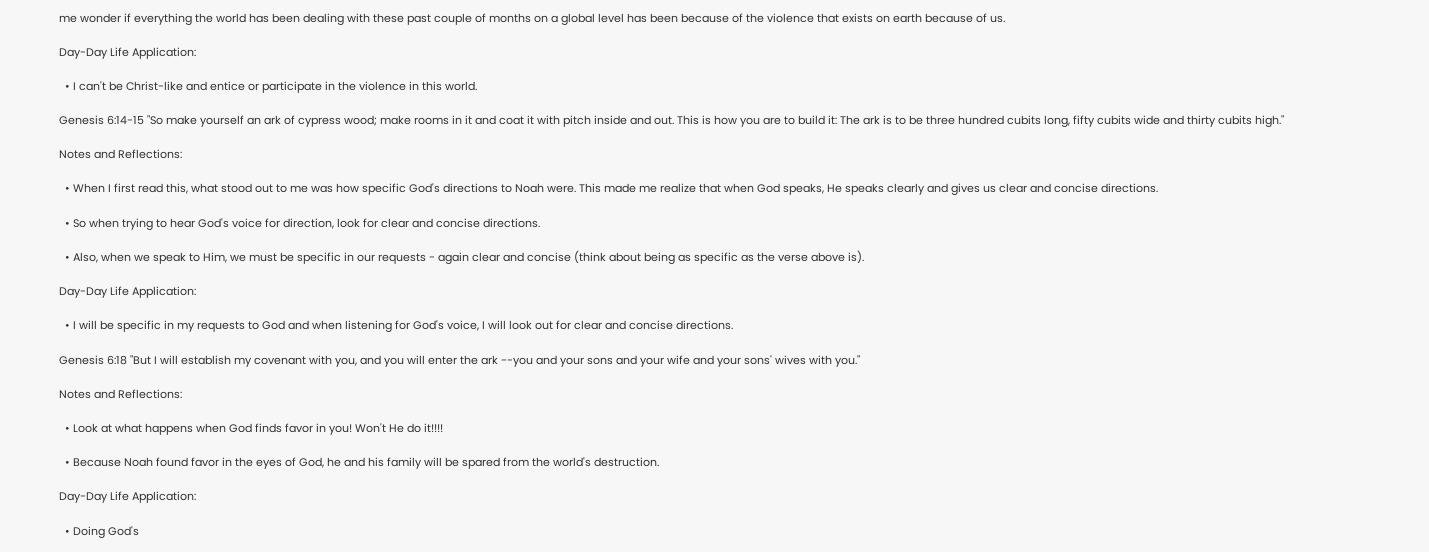me wonder if everything the world has been dealing with these past couple of months on a global level has been because of the violence that exists on earth because of us.

Day-Day Life Application:

  • I can't be Christ-like and entice or participate in the violence in this world.

Genesis 6:14-15 "So make yourself an ark of cypress wood; make rooms in it and coat it with pitch inside and out. This is how you are to build it: The ark is to be three hundred cubits long, fifty cubits wide and thirty cubits high."

Notes and Reflections:

  • When I first read this, what stood out to me was how specific God's directions to Noah were. This made me realize that when God speaks, He speaks clearly and gives us clear and concise directions.

  • So when trying to hear God's voice for direction, look for clear and concise directions.

  • Also, when we speak to Him, we must be specific in our requests - again clear and concise (think about being as specific as the verse above is).

Day-Day Life Application:

  • I will be specific in my requests to God and when listening for God's voice, I will look out for clear and concise directions.

Genesis 6:18 "But I will establish my covenant with you, and you will enter the ark --you and your sons and your wife and your sons' wives with you."

Notes and Reflections:

  • Look at what happens when God finds favor in you! Won't He do it!!!!

  • Because Noah found favor in the eyes of God, he and his family will be spared from the world's destruction.

Day-Day Life Application:

  • Doing God's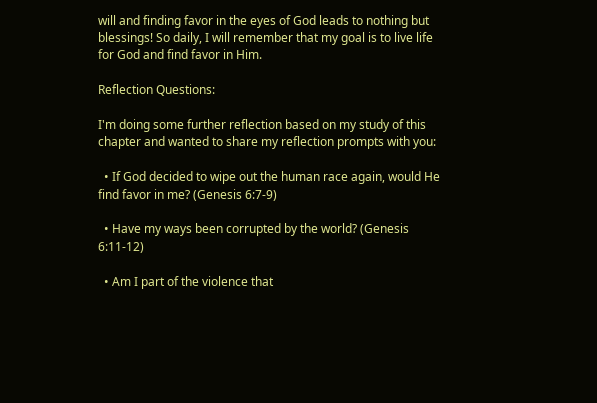will and finding favor in the eyes of God leads to nothing but blessings! So daily, I will remember that my goal is to live life for God and find favor in Him.

Reflection Questions:

I'm doing some further reflection based on my study of this chapter and wanted to share my reflection prompts with you:

  • If God decided to wipe out the human race again, would He find favor in me? (Genesis 6:7-9)

  • Have my ways been corrupted by the world? (Genesis 6:11-12)

  • Am I part of the violence that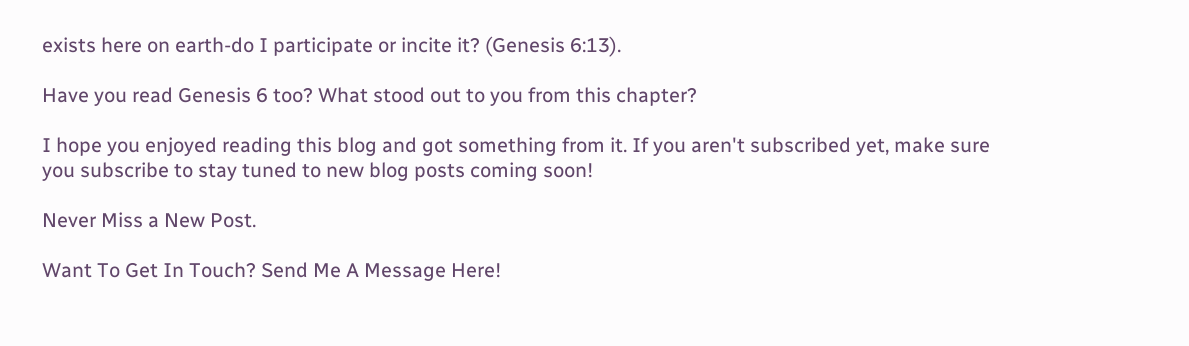exists here on earth-do I participate or incite it? (Genesis 6:13).

Have you read Genesis 6 too? What stood out to you from this chapter?

I hope you enjoyed reading this blog and got something from it. If you aren't subscribed yet, make sure you subscribe to stay tuned to new blog posts coming soon!

Never Miss a New Post.

Want To Get In Touch? Send Me A Message Here!